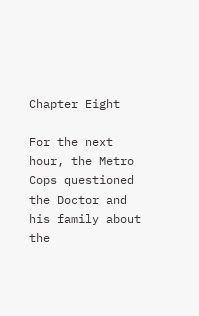Chapter Eight

For the next hour, the Metro Cops questioned the Doctor and his family about the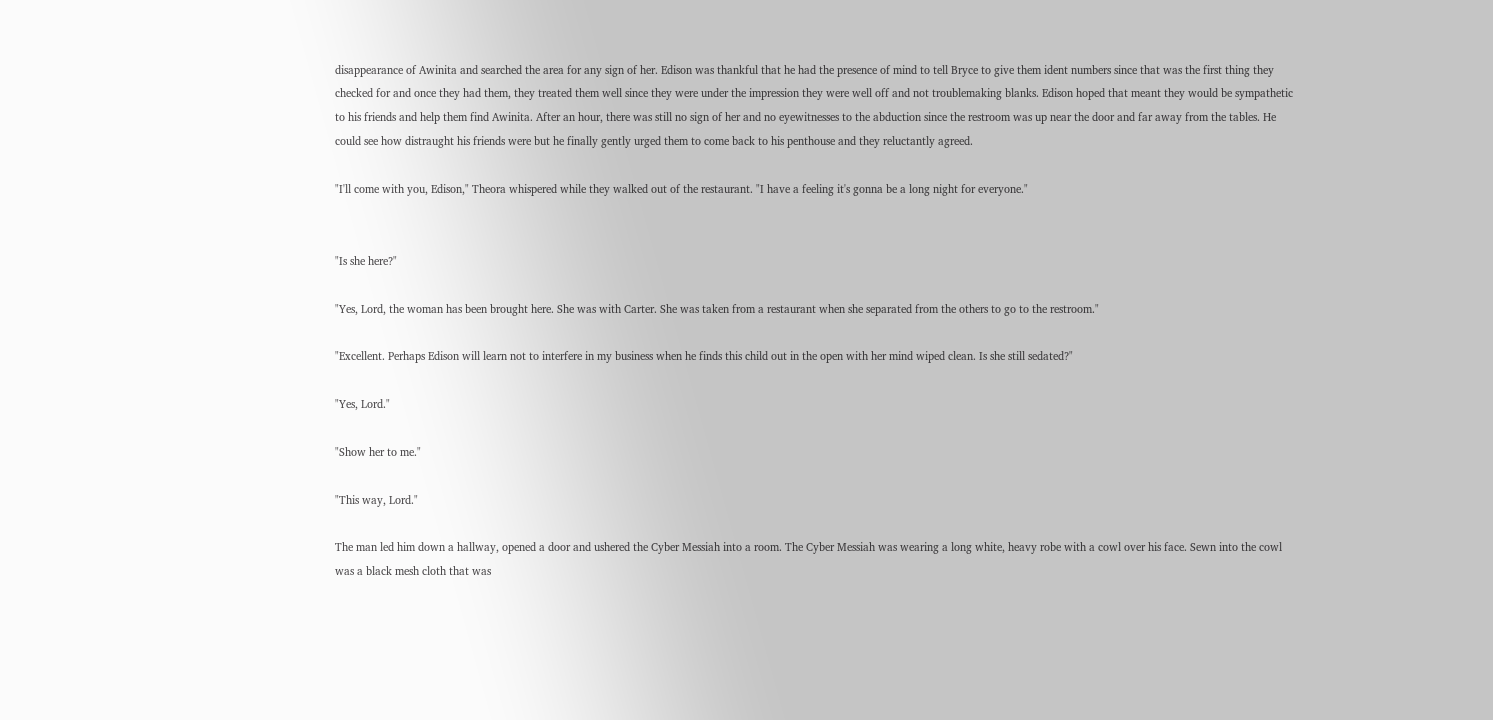disappearance of Awinita and searched the area for any sign of her. Edison was thankful that he had the presence of mind to tell Bryce to give them ident numbers since that was the first thing they checked for and once they had them, they treated them well since they were under the impression they were well off and not troublemaking blanks. Edison hoped that meant they would be sympathetic to his friends and help them find Awinita. After an hour, there was still no sign of her and no eyewitnesses to the abduction since the restroom was up near the door and far away from the tables. He could see how distraught his friends were but he finally gently urged them to come back to his penthouse and they reluctantly agreed.

"I'll come with you, Edison," Theora whispered while they walked out of the restaurant. "I have a feeling it's gonna be a long night for everyone."


"Is she here?"

"Yes, Lord, the woman has been brought here. She was with Carter. She was taken from a restaurant when she separated from the others to go to the restroom."

"Excellent. Perhaps Edison will learn not to interfere in my business when he finds this child out in the open with her mind wiped clean. Is she still sedated?"

"Yes, Lord."

"Show her to me."

"This way, Lord."

The man led him down a hallway, opened a door and ushered the Cyber Messiah into a room. The Cyber Messiah was wearing a long white, heavy robe with a cowl over his face. Sewn into the cowl was a black mesh cloth that was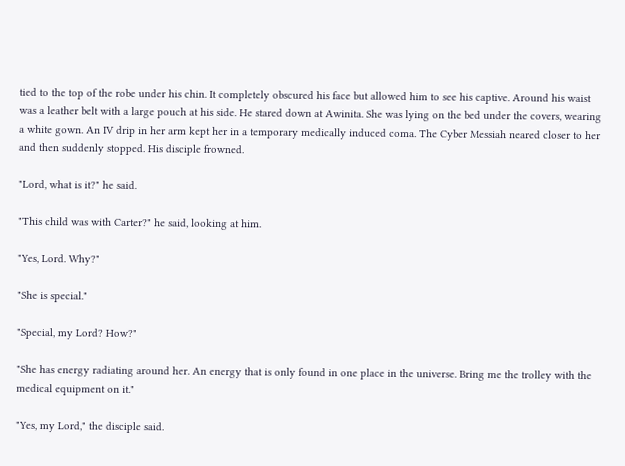tied to the top of the robe under his chin. It completely obscured his face but allowed him to see his captive. Around his waist was a leather belt with a large pouch at his side. He stared down at Awinita. She was lying on the bed under the covers, wearing a white gown. An IV drip in her arm kept her in a temporary medically induced coma. The Cyber Messiah neared closer to her and then suddenly stopped. His disciple frowned.

"Lord, what is it?" he said.

"This child was with Carter?" he said, looking at him.

"Yes, Lord. Why?"

"She is special."

"Special, my Lord? How?"

"She has energy radiating around her. An energy that is only found in one place in the universe. Bring me the trolley with the medical equipment on it."

"Yes, my Lord," the disciple said.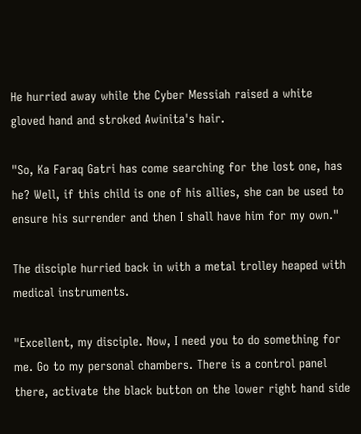He hurried away while the Cyber Messiah raised a white gloved hand and stroked Awinita's hair.

"So, Ka Faraq Gatri has come searching for the lost one, has he? Well, if this child is one of his allies, she can be used to ensure his surrender and then I shall have him for my own."

The disciple hurried back in with a metal trolley heaped with medical instruments.

"Excellent, my disciple. Now, I need you to do something for me. Go to my personal chambers. There is a control panel there, activate the black button on the lower right hand side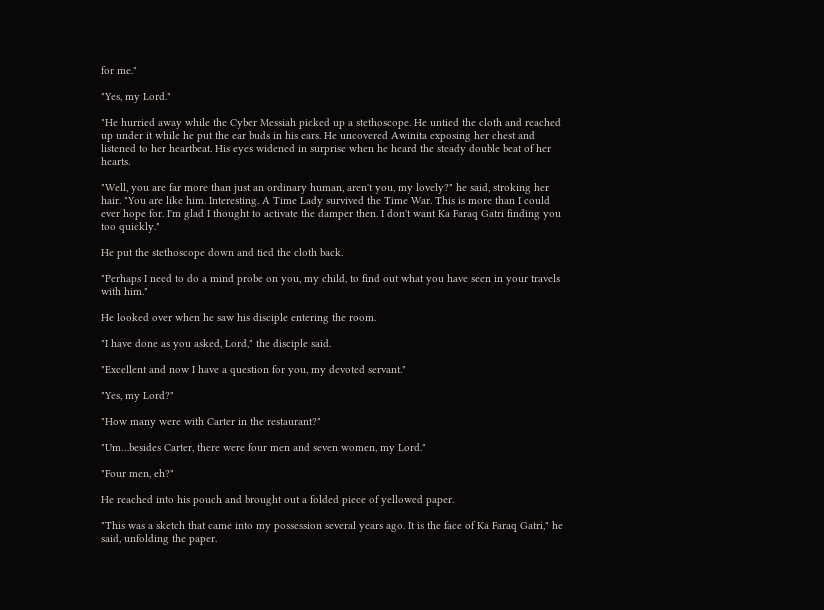for me."

"Yes, my Lord."

"He hurried away while the Cyber Messiah picked up a stethoscope. He untied the cloth and reached up under it while he put the ear buds in his ears. He uncovered Awinita exposing her chest and listened to her heartbeat. His eyes widened in surprise when he heard the steady double beat of her hearts.

"Well, you are far more than just an ordinary human, aren't you, my lovely?" he said, stroking her hair. "You are like him. Interesting. A Time Lady survived the Time War. This is more than I could ever hope for. I'm glad I thought to activate the damper then. I don't want Ka Faraq Gatri finding you too quickly."

He put the stethoscope down and tied the cloth back.

"Perhaps I need to do a mind probe on you, my child, to find out what you have seen in your travels with him."

He looked over when he saw his disciple entering the room.

"I have done as you asked, Lord," the disciple said.

"Excellent and now I have a question for you, my devoted servant."

"Yes, my Lord?"

"How many were with Carter in the restaurant?"

"Um…besides Carter, there were four men and seven women, my Lord."

"Four men, eh?"

He reached into his pouch and brought out a folded piece of yellowed paper.

"This was a sketch that came into my possession several years ago. It is the face of Ka Faraq Gatri," he said, unfolding the paper.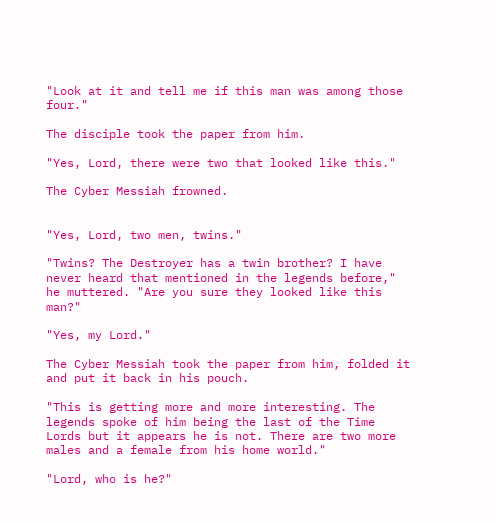"Look at it and tell me if this man was among those four."

The disciple took the paper from him.

"Yes, Lord, there were two that looked like this."

The Cyber Messiah frowned.


"Yes, Lord, two men, twins."

"Twins? The Destroyer has a twin brother? I have never heard that mentioned in the legends before," he muttered. "Are you sure they looked like this man?"

"Yes, my Lord."

The Cyber Messiah took the paper from him, folded it and put it back in his pouch.

"This is getting more and more interesting. The legends spoke of him being the last of the Time Lords but it appears he is not. There are two more males and a female from his home world."

"Lord, who is he?"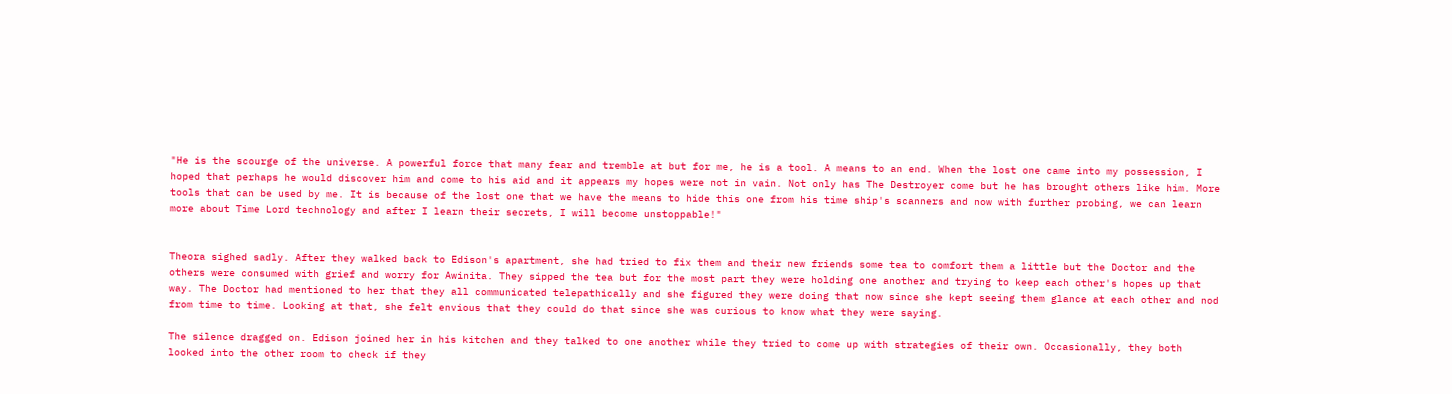"He is the scourge of the universe. A powerful force that many fear and tremble at but for me, he is a tool. A means to an end. When the lost one came into my possession, I hoped that perhaps he would discover him and come to his aid and it appears my hopes were not in vain. Not only has The Destroyer come but he has brought others like him. More tools that can be used by me. It is because of the lost one that we have the means to hide this one from his time ship's scanners and now with further probing, we can learn more about Time Lord technology and after I learn their secrets, I will become unstoppable!"


Theora sighed sadly. After they walked back to Edison's apartment, she had tried to fix them and their new friends some tea to comfort them a little but the Doctor and the others were consumed with grief and worry for Awinita. They sipped the tea but for the most part they were holding one another and trying to keep each other's hopes up that way. The Doctor had mentioned to her that they all communicated telepathically and she figured they were doing that now since she kept seeing them glance at each other and nod from time to time. Looking at that, she felt envious that they could do that since she was curious to know what they were saying.

The silence dragged on. Edison joined her in his kitchen and they talked to one another while they tried to come up with strategies of their own. Occasionally, they both looked into the other room to check if they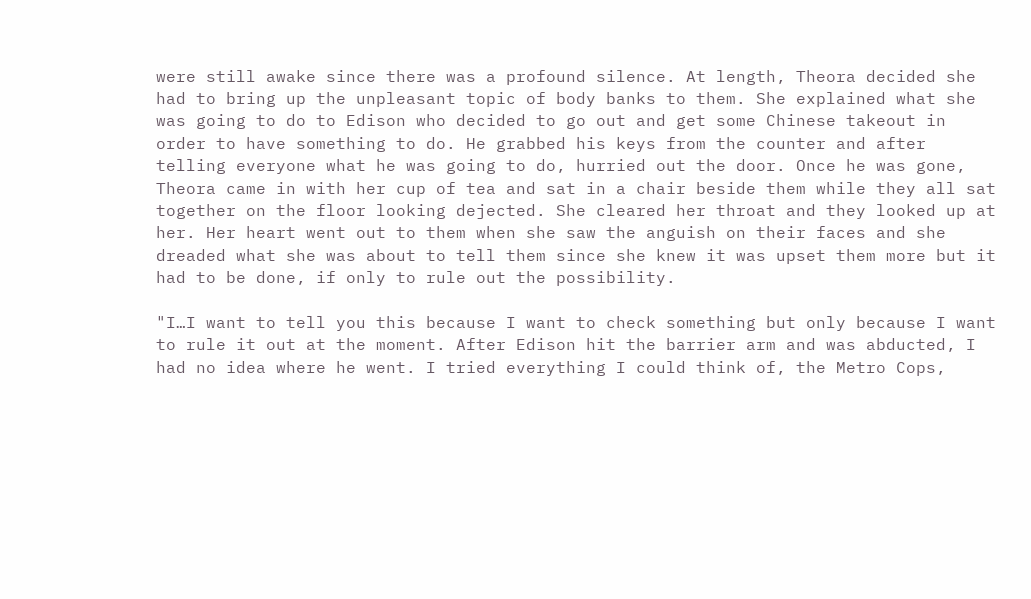were still awake since there was a profound silence. At length, Theora decided she had to bring up the unpleasant topic of body banks to them. She explained what she was going to do to Edison who decided to go out and get some Chinese takeout in order to have something to do. He grabbed his keys from the counter and after telling everyone what he was going to do, hurried out the door. Once he was gone, Theora came in with her cup of tea and sat in a chair beside them while they all sat together on the floor looking dejected. She cleared her throat and they looked up at her. Her heart went out to them when she saw the anguish on their faces and she dreaded what she was about to tell them since she knew it was upset them more but it had to be done, if only to rule out the possibility.

"I…I want to tell you this because I want to check something but only because I want to rule it out at the moment. After Edison hit the barrier arm and was abducted, I had no idea where he went. I tried everything I could think of, the Metro Cops,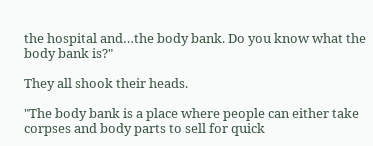the hospital and…the body bank. Do you know what the body bank is?"

They all shook their heads.

"The body bank is a place where people can either take corpses and body parts to sell for quick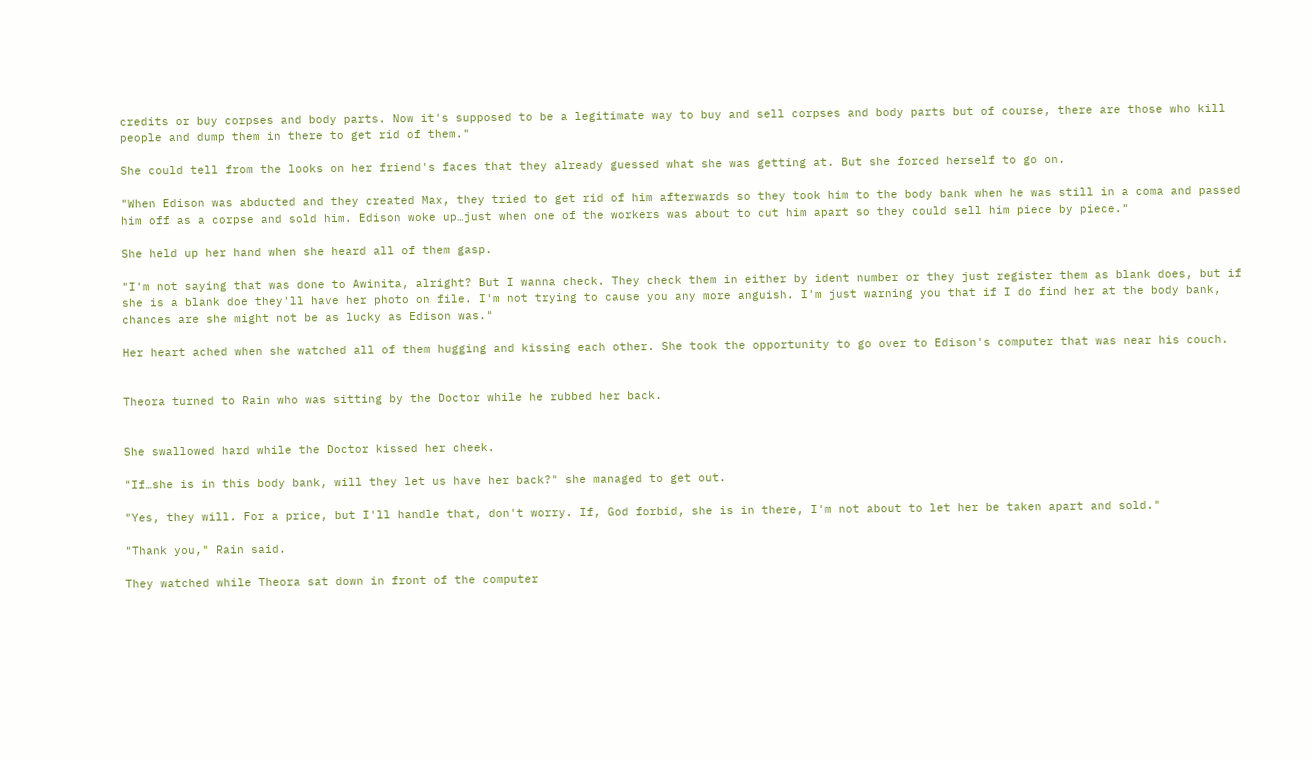credits or buy corpses and body parts. Now it's supposed to be a legitimate way to buy and sell corpses and body parts but of course, there are those who kill people and dump them in there to get rid of them."

She could tell from the looks on her friend's faces that they already guessed what she was getting at. But she forced herself to go on.

"When Edison was abducted and they created Max, they tried to get rid of him afterwards so they took him to the body bank when he was still in a coma and passed him off as a corpse and sold him. Edison woke up…just when one of the workers was about to cut him apart so they could sell him piece by piece."

She held up her hand when she heard all of them gasp.

"I'm not saying that was done to Awinita, alright? But I wanna check. They check them in either by ident number or they just register them as blank does, but if she is a blank doe they'll have her photo on file. I'm not trying to cause you any more anguish. I'm just warning you that if I do find her at the body bank, chances are she might not be as lucky as Edison was."

Her heart ached when she watched all of them hugging and kissing each other. She took the opportunity to go over to Edison's computer that was near his couch.


Theora turned to Rain who was sitting by the Doctor while he rubbed her back.


She swallowed hard while the Doctor kissed her cheek.

"If…she is in this body bank, will they let us have her back?" she managed to get out.

"Yes, they will. For a price, but I'll handle that, don't worry. If, God forbid, she is in there, I'm not about to let her be taken apart and sold."

"Thank you," Rain said.

They watched while Theora sat down in front of the computer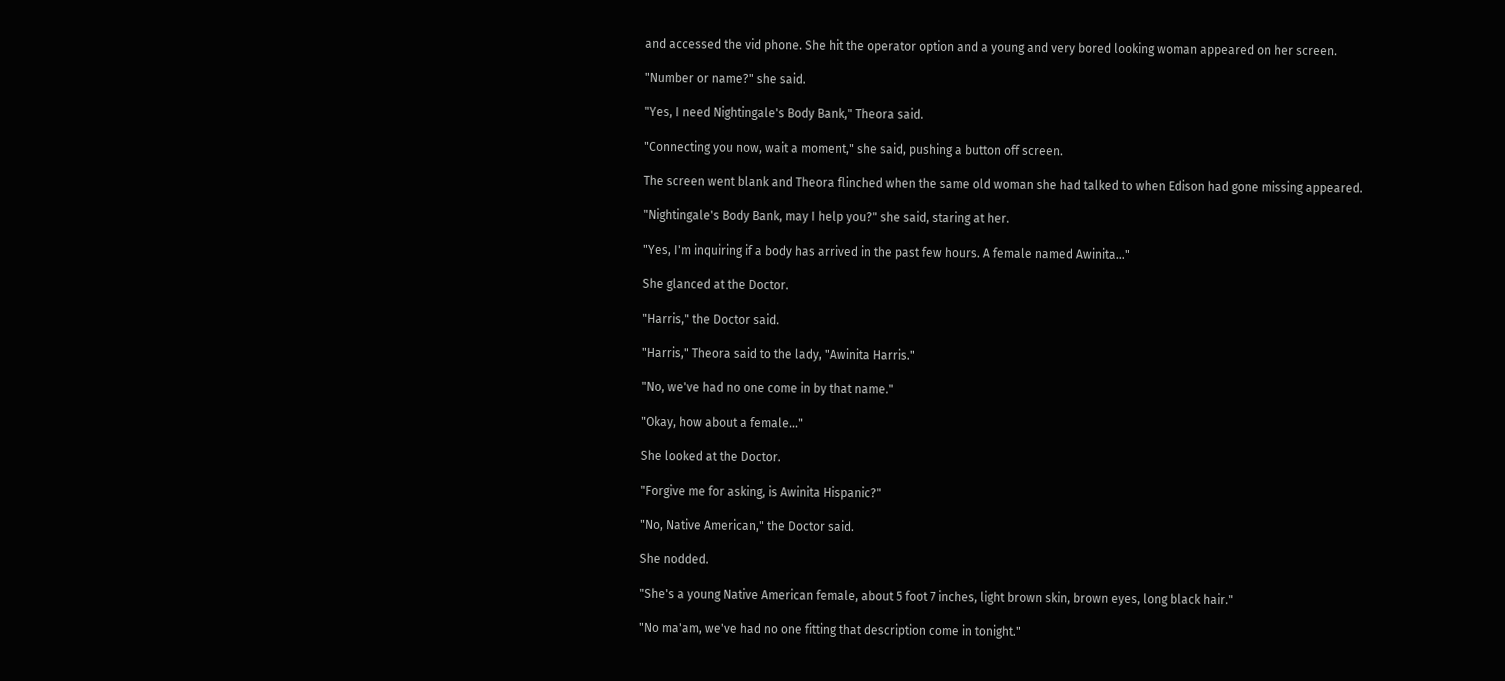and accessed the vid phone. She hit the operator option and a young and very bored looking woman appeared on her screen.

"Number or name?" she said.

"Yes, I need Nightingale's Body Bank," Theora said.

"Connecting you now, wait a moment," she said, pushing a button off screen.

The screen went blank and Theora flinched when the same old woman she had talked to when Edison had gone missing appeared.

"Nightingale's Body Bank, may I help you?" she said, staring at her.

"Yes, I'm inquiring if a body has arrived in the past few hours. A female named Awinita…"

She glanced at the Doctor.

"Harris," the Doctor said.

"Harris," Theora said to the lady, "Awinita Harris."

"No, we've had no one come in by that name."

"Okay, how about a female…"

She looked at the Doctor.

"Forgive me for asking, is Awinita Hispanic?"

"No, Native American," the Doctor said.

She nodded.

"She's a young Native American female, about 5 foot 7 inches, light brown skin, brown eyes, long black hair."

"No ma'am, we've had no one fitting that description come in tonight."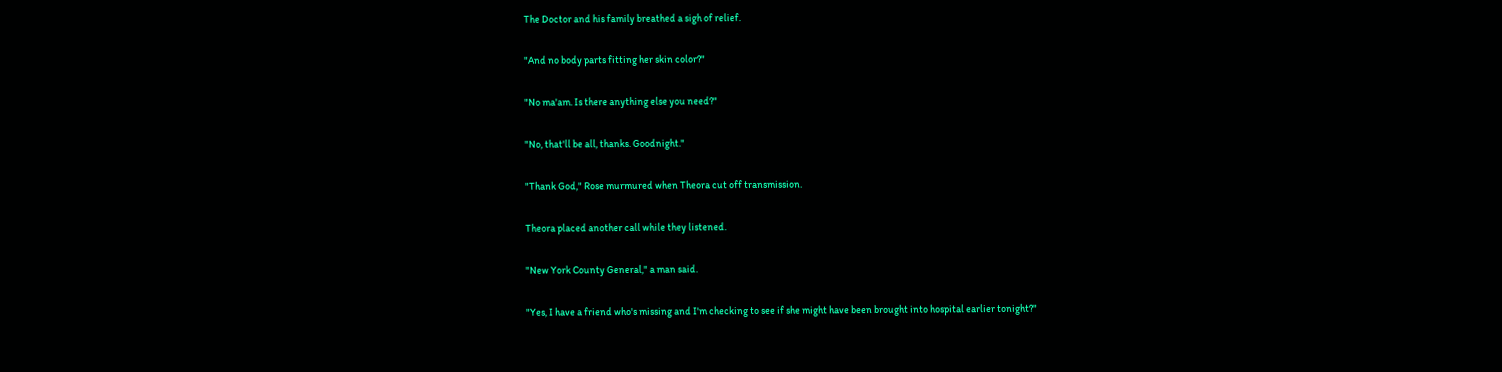The Doctor and his family breathed a sigh of relief.

"And no body parts fitting her skin color?"

"No ma'am. Is there anything else you need?"

"No, that'll be all, thanks. Goodnight."

"Thank God," Rose murmured when Theora cut off transmission.

Theora placed another call while they listened.

"New York County General," a man said.

"Yes, I have a friend who's missing and I'm checking to see if she might have been brought into hospital earlier tonight?"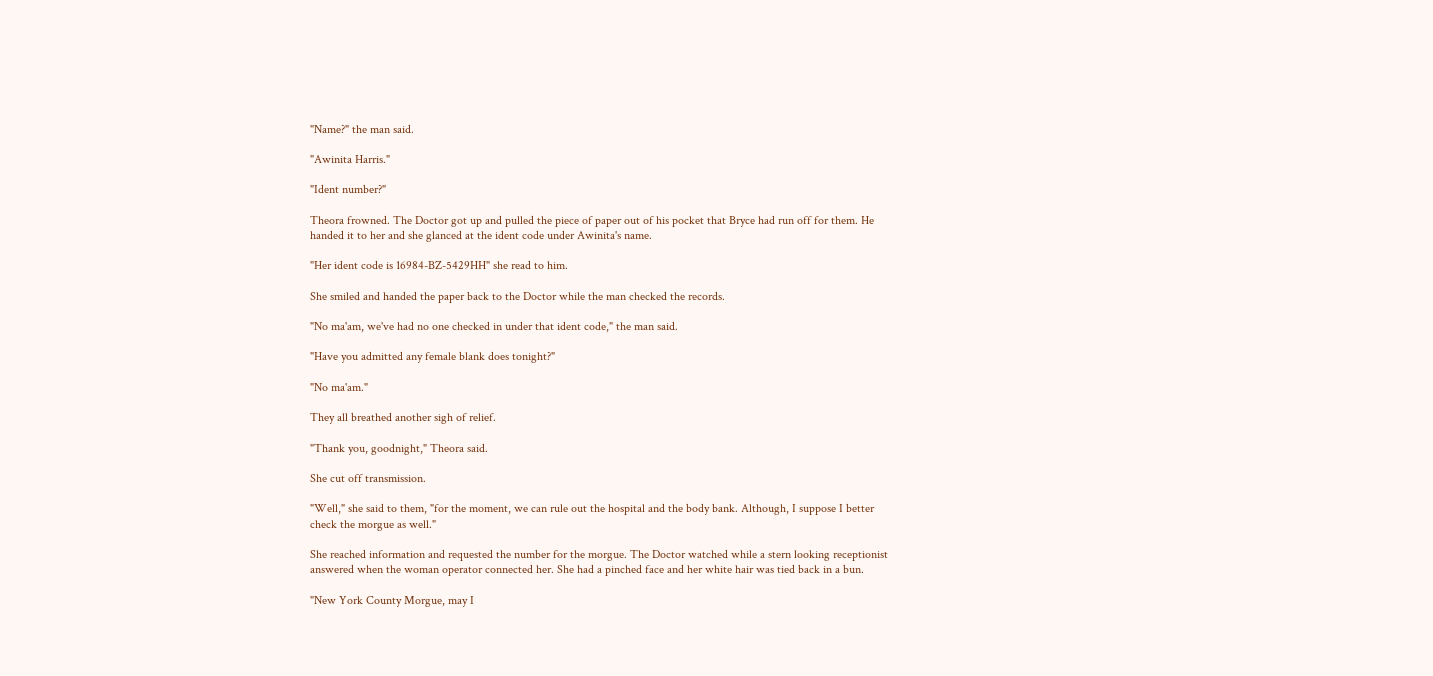"Name?" the man said.

"Awinita Harris."

"Ident number?"

Theora frowned. The Doctor got up and pulled the piece of paper out of his pocket that Bryce had run off for them. He handed it to her and she glanced at the ident code under Awinita's name.

"Her ident code is 16984-BZ-5429HH" she read to him.

She smiled and handed the paper back to the Doctor while the man checked the records.

"No ma'am, we've had no one checked in under that ident code," the man said.

"Have you admitted any female blank does tonight?"

"No ma'am."

They all breathed another sigh of relief.

"Thank you, goodnight," Theora said.

She cut off transmission.

"Well," she said to them, "for the moment, we can rule out the hospital and the body bank. Although, I suppose I better check the morgue as well."

She reached information and requested the number for the morgue. The Doctor watched while a stern looking receptionist answered when the woman operator connected her. She had a pinched face and her white hair was tied back in a bun.

"New York County Morgue, may I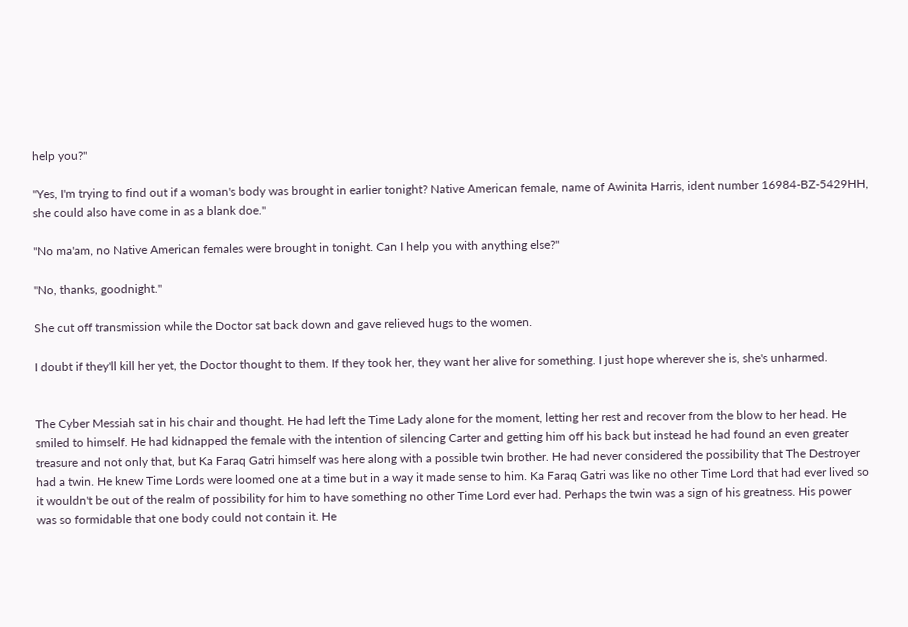help you?"

"Yes, I'm trying to find out if a woman's body was brought in earlier tonight? Native American female, name of Awinita Harris, ident number 16984-BZ-5429HH, she could also have come in as a blank doe."

"No ma'am, no Native American females were brought in tonight. Can I help you with anything else?"

"No, thanks, goodnight."

She cut off transmission while the Doctor sat back down and gave relieved hugs to the women.

I doubt if they'll kill her yet, the Doctor thought to them. If they took her, they want her alive for something. I just hope wherever she is, she's unharmed.


The Cyber Messiah sat in his chair and thought. He had left the Time Lady alone for the moment, letting her rest and recover from the blow to her head. He smiled to himself. He had kidnapped the female with the intention of silencing Carter and getting him off his back but instead he had found an even greater treasure and not only that, but Ka Faraq Gatri himself was here along with a possible twin brother. He had never considered the possibility that The Destroyer had a twin. He knew Time Lords were loomed one at a time but in a way it made sense to him. Ka Faraq Gatri was like no other Time Lord that had ever lived so it wouldn't be out of the realm of possibility for him to have something no other Time Lord ever had. Perhaps the twin was a sign of his greatness. His power was so formidable that one body could not contain it. He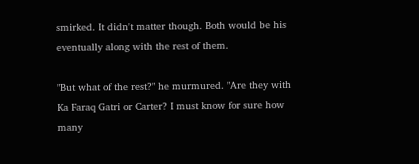smirked. It didn't matter though. Both would be his eventually along with the rest of them.

"But what of the rest?" he murmured. "Are they with Ka Faraq Gatri or Carter? I must know for sure how many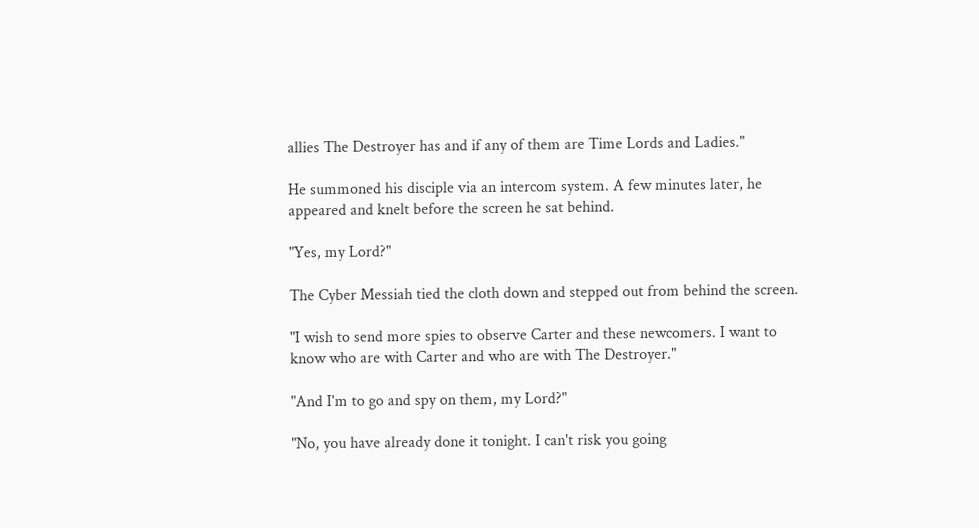allies The Destroyer has and if any of them are Time Lords and Ladies."

He summoned his disciple via an intercom system. A few minutes later, he appeared and knelt before the screen he sat behind.

"Yes, my Lord?"

The Cyber Messiah tied the cloth down and stepped out from behind the screen.

"I wish to send more spies to observe Carter and these newcomers. I want to know who are with Carter and who are with The Destroyer."

"And I'm to go and spy on them, my Lord?"

"No, you have already done it tonight. I can't risk you going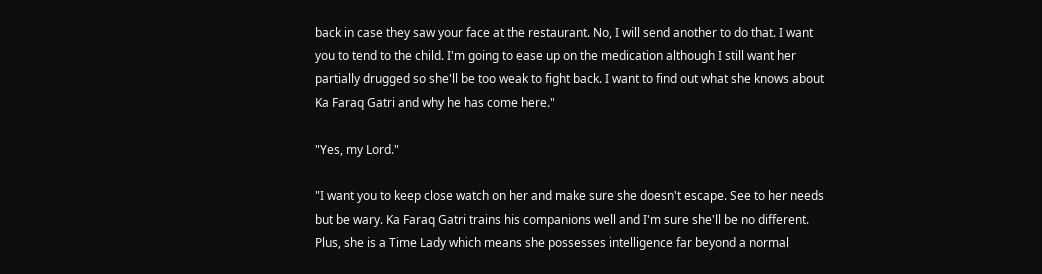back in case they saw your face at the restaurant. No, I will send another to do that. I want you to tend to the child. I'm going to ease up on the medication although I still want her partially drugged so she'll be too weak to fight back. I want to find out what she knows about Ka Faraq Gatri and why he has come here."

"Yes, my Lord."

"I want you to keep close watch on her and make sure she doesn't escape. See to her needs but be wary. Ka Faraq Gatri trains his companions well and I'm sure she'll be no different. Plus, she is a Time Lady which means she possesses intelligence far beyond a normal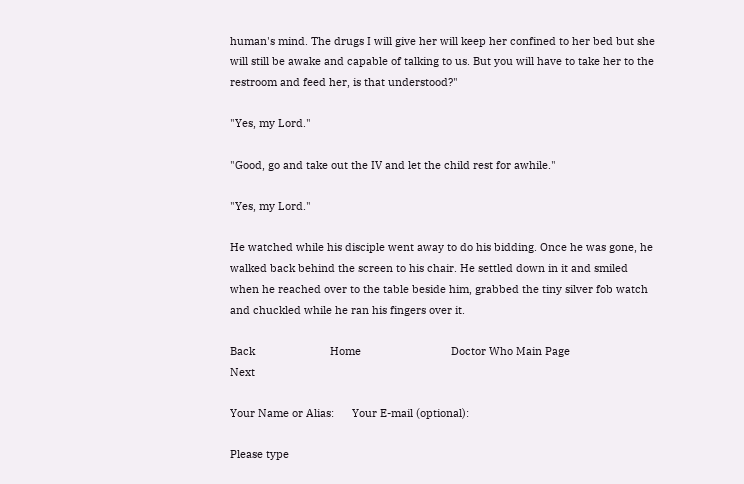human's mind. The drugs I will give her will keep her confined to her bed but she will still be awake and capable of talking to us. But you will have to take her to the restroom and feed her, is that understood?"

"Yes, my Lord."

"Good, go and take out the IV and let the child rest for awhile."

"Yes, my Lord."

He watched while his disciple went away to do his bidding. Once he was gone, he walked back behind the screen to his chair. He settled down in it and smiled when he reached over to the table beside him, grabbed the tiny silver fob watch and chuckled while he ran his fingers over it.

Back                         Home                              Doctor Who Main Page                          Next

Your Name or Alias:      Your E-mail (optional):

Please type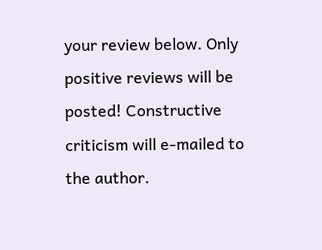your review below. Only positive reviews will be posted! Constructive criticism will e-mailed to the author.